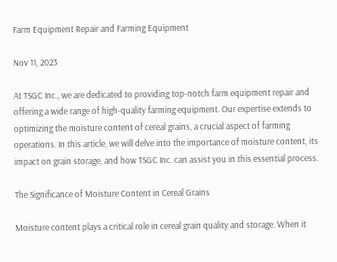Farm Equipment Repair and Farming Equipment

Nov 11, 2023

At TSGC Inc., we are dedicated to providing top-notch farm equipment repair and offering a wide range of high-quality farming equipment. Our expertise extends to optimizing the moisture content of cereal grains, a crucial aspect of farming operations. In this article, we will delve into the importance of moisture content, its impact on grain storage, and how TSGC Inc. can assist you in this essential process.

The Significance of Moisture Content in Cereal Grains

Moisture content plays a critical role in cereal grain quality and storage. When it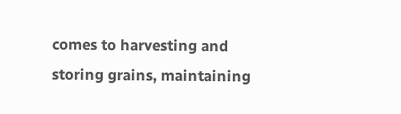comes to harvesting and storing grains, maintaining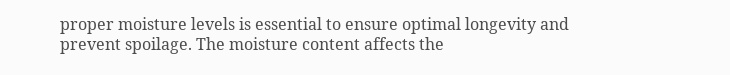proper moisture levels is essential to ensure optimal longevity and prevent spoilage. The moisture content affects the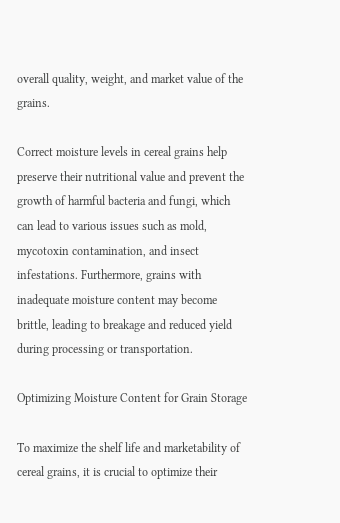overall quality, weight, and market value of the grains.

Correct moisture levels in cereal grains help preserve their nutritional value and prevent the growth of harmful bacteria and fungi, which can lead to various issues such as mold, mycotoxin contamination, and insect infestations. Furthermore, grains with inadequate moisture content may become brittle, leading to breakage and reduced yield during processing or transportation.

Optimizing Moisture Content for Grain Storage

To maximize the shelf life and marketability of cereal grains, it is crucial to optimize their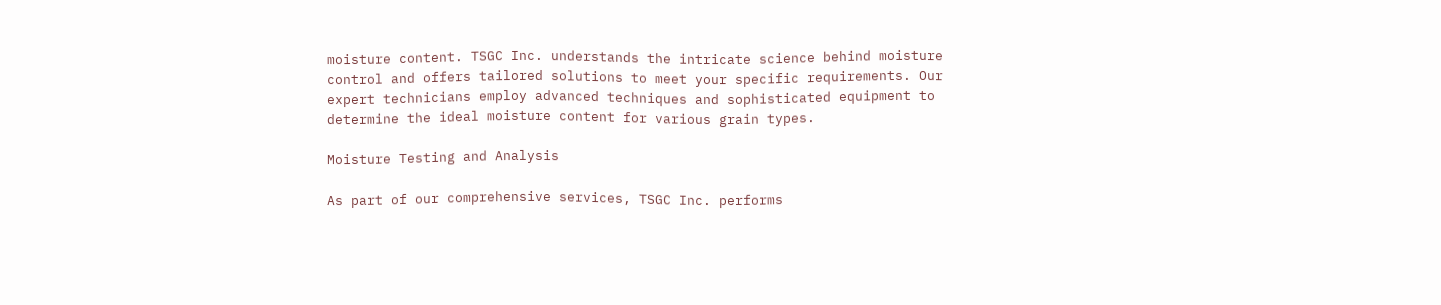moisture content. TSGC Inc. understands the intricate science behind moisture control and offers tailored solutions to meet your specific requirements. Our expert technicians employ advanced techniques and sophisticated equipment to determine the ideal moisture content for various grain types.

Moisture Testing and Analysis

As part of our comprehensive services, TSGC Inc. performs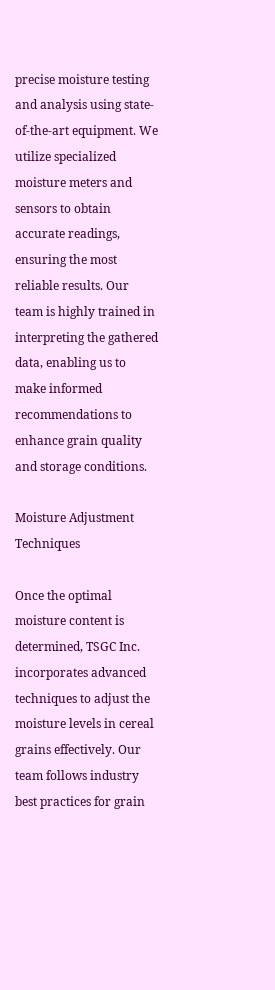precise moisture testing and analysis using state-of-the-art equipment. We utilize specialized moisture meters and sensors to obtain accurate readings, ensuring the most reliable results. Our team is highly trained in interpreting the gathered data, enabling us to make informed recommendations to enhance grain quality and storage conditions.

Moisture Adjustment Techniques

Once the optimal moisture content is determined, TSGC Inc. incorporates advanced techniques to adjust the moisture levels in cereal grains effectively. Our team follows industry best practices for grain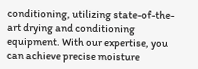conditioning, utilizing state-of-the-art drying and conditioning equipment. With our expertise, you can achieve precise moisture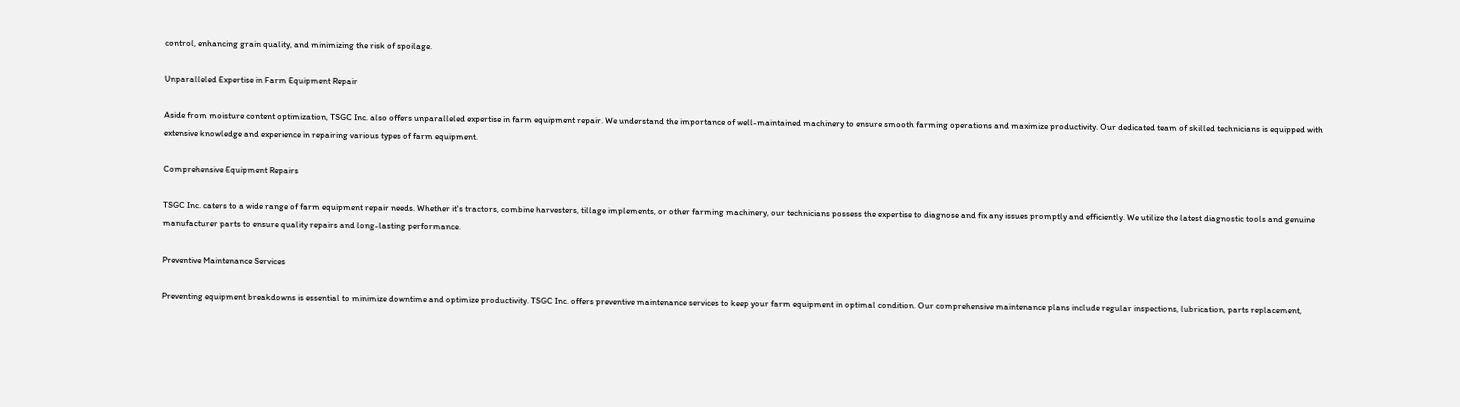control, enhancing grain quality, and minimizing the risk of spoilage.

Unparalleled Expertise in Farm Equipment Repair

Aside from moisture content optimization, TSGC Inc. also offers unparalleled expertise in farm equipment repair. We understand the importance of well-maintained machinery to ensure smooth farming operations and maximize productivity. Our dedicated team of skilled technicians is equipped with extensive knowledge and experience in repairing various types of farm equipment.

Comprehensive Equipment Repairs

TSGC Inc. caters to a wide range of farm equipment repair needs. Whether it's tractors, combine harvesters, tillage implements, or other farming machinery, our technicians possess the expertise to diagnose and fix any issues promptly and efficiently. We utilize the latest diagnostic tools and genuine manufacturer parts to ensure quality repairs and long-lasting performance.

Preventive Maintenance Services

Preventing equipment breakdowns is essential to minimize downtime and optimize productivity. TSGC Inc. offers preventive maintenance services to keep your farm equipment in optimal condition. Our comprehensive maintenance plans include regular inspections, lubrication, parts replacement,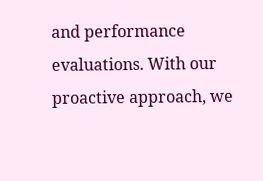and performance evaluations. With our proactive approach, we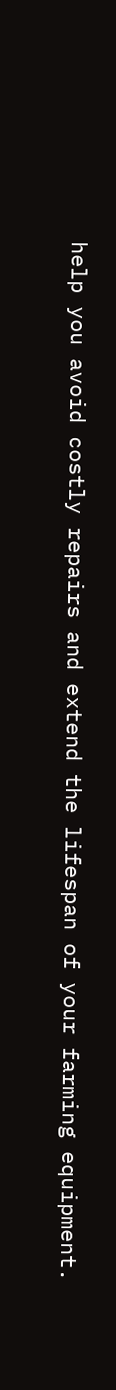help you avoid costly repairs and extend the lifespan of your farming equipment.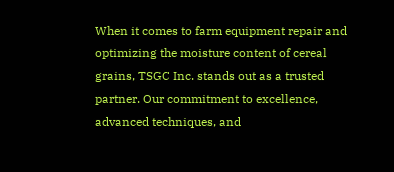When it comes to farm equipment repair and optimizing the moisture content of cereal grains, TSGC Inc. stands out as a trusted partner. Our commitment to excellence, advanced techniques, and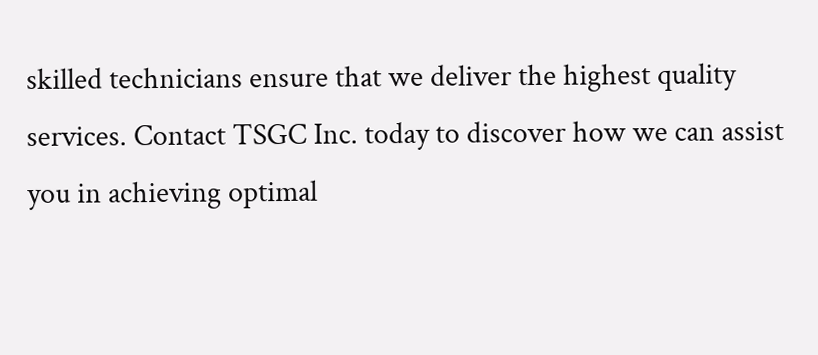skilled technicians ensure that we deliver the highest quality services. Contact TSGC Inc. today to discover how we can assist you in achieving optimal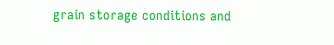grain storage conditions and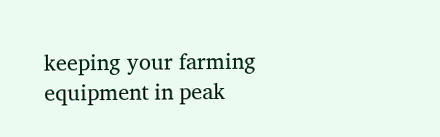keeping your farming equipment in peak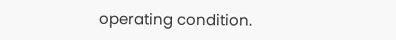operating condition.